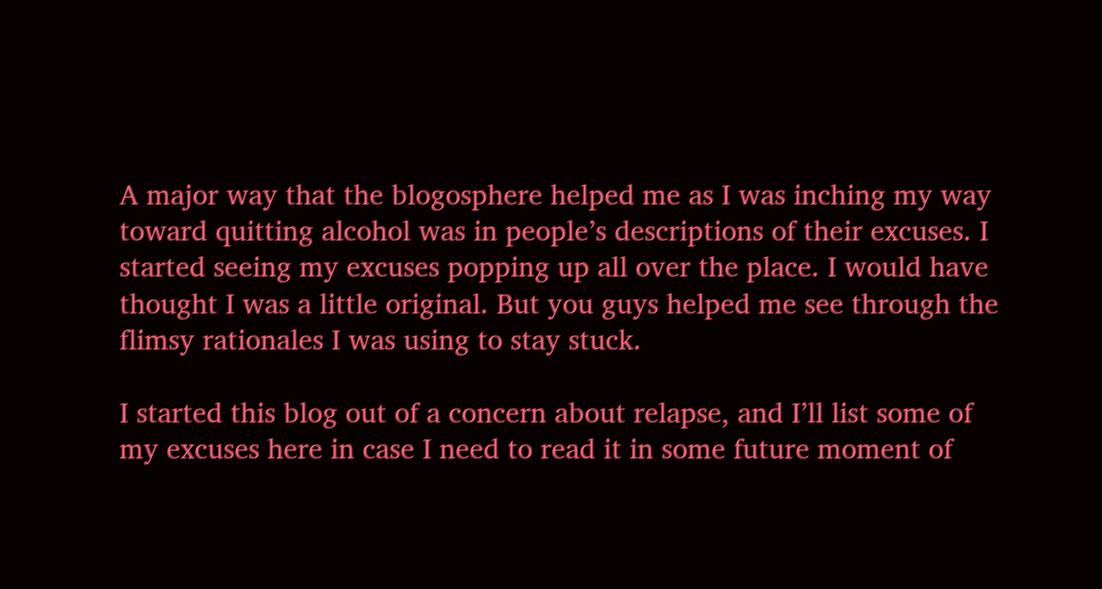A major way that the blogosphere helped me as I was inching my way toward quitting alcohol was in people’s descriptions of their excuses. I started seeing my excuses popping up all over the place. I would have thought I was a little original. But you guys helped me see through the flimsy rationales I was using to stay stuck.

I started this blog out of a concern about relapse, and I’ll list some of my excuses here in case I need to read it in some future moment of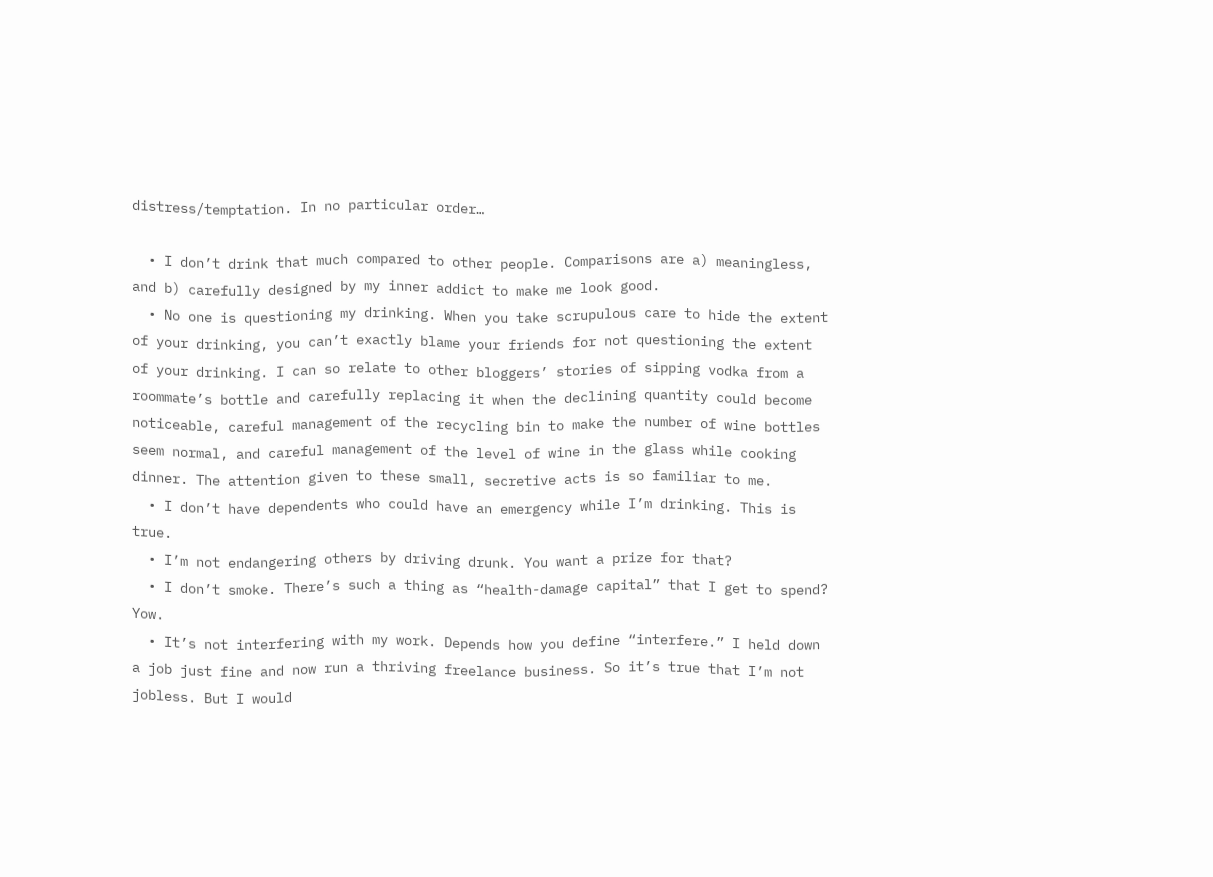distress/temptation. In no particular order…

  • I don’t drink that much compared to other people. Comparisons are a) meaningless, and b) carefully designed by my inner addict to make me look good.
  • No one is questioning my drinking. When you take scrupulous care to hide the extent of your drinking, you can’t exactly blame your friends for not questioning the extent of your drinking. I can so relate to other bloggers’ stories of sipping vodka from a roommate’s bottle and carefully replacing it when the declining quantity could become noticeable, careful management of the recycling bin to make the number of wine bottles seem normal, and careful management of the level of wine in the glass while cooking dinner. The attention given to these small, secretive acts is so familiar to me.
  • I don’t have dependents who could have an emergency while I’m drinking. This is true.
  • I’m not endangering others by driving drunk. You want a prize for that?
  • I don’t smoke. There’s such a thing as “health-damage capital” that I get to spend? Yow.
  • It’s not interfering with my work. Depends how you define “interfere.” I held down a job just fine and now run a thriving freelance business. So it’s true that I’m not jobless. But I would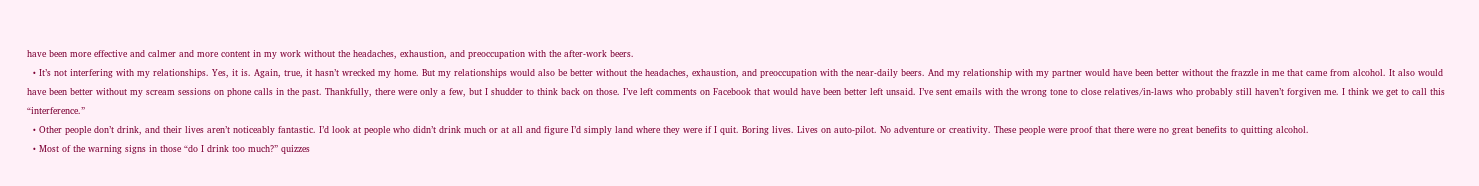have been more effective and calmer and more content in my work without the headaches, exhaustion, and preoccupation with the after-work beers.
  • It’s not interfering with my relationships. Yes, it is. Again, true, it hasn’t wrecked my home. But my relationships would also be better without the headaches, exhaustion, and preoccupation with the near-daily beers. And my relationship with my partner would have been better without the frazzle in me that came from alcohol. It also would have been better without my scream sessions on phone calls in the past. Thankfully, there were only a few, but I shudder to think back on those. I’ve left comments on Facebook that would have been better left unsaid. I’ve sent emails with the wrong tone to close relatives/in-laws who probably still haven’t forgiven me. I think we get to call this “interference.”
  • Other people don’t drink, and their lives aren’t noticeably fantastic. I’d look at people who didn’t drink much or at all and figure I’d simply land where they were if I quit. Boring lives. Lives on auto-pilot. No adventure or creativity. These people were proof that there were no great benefits to quitting alcohol.
  • Most of the warning signs in those “do I drink too much?” quizzes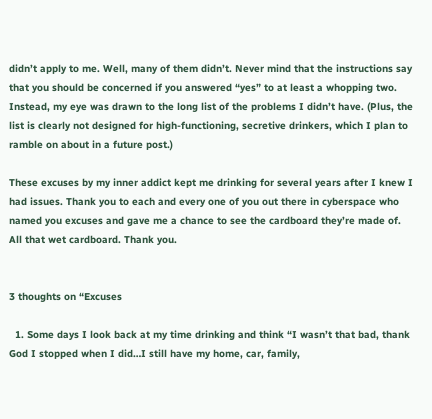didn’t apply to me. Well, many of them didn’t. Never mind that the instructions say that you should be concerned if you answered “yes” to at least a whopping two. Instead, my eye was drawn to the long list of the problems I didn’t have. (Plus, the list is clearly not designed for high-functioning, secretive drinkers, which I plan to ramble on about in a future post.)

These excuses by my inner addict kept me drinking for several years after I knew I had issues. Thank you to each and every one of you out there in cyberspace who named you excuses and gave me a chance to see the cardboard they’re made of. All that wet cardboard. Thank you.


3 thoughts on “Excuses

  1. Some days I look back at my time drinking and think “I wasn’t that bad, thank God I stopped when I did…I still have my home, car, family,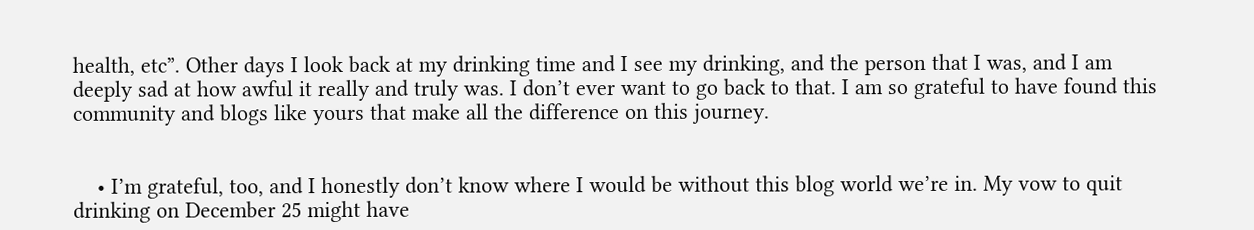health, etc”. Other days I look back at my drinking time and I see my drinking, and the person that I was, and I am deeply sad at how awful it really and truly was. I don’t ever want to go back to that. I am so grateful to have found this community and blogs like yours that make all the difference on this journey.


    • I’m grateful, too, and I honestly don’t know where I would be without this blog world we’re in. My vow to quit drinking on December 25 might have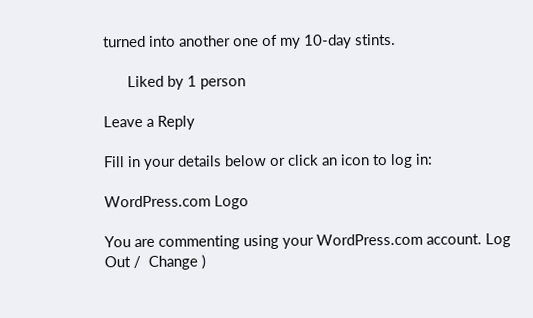turned into another one of my 10-day stints.

      Liked by 1 person

Leave a Reply

Fill in your details below or click an icon to log in:

WordPress.com Logo

You are commenting using your WordPress.com account. Log Out /  Change )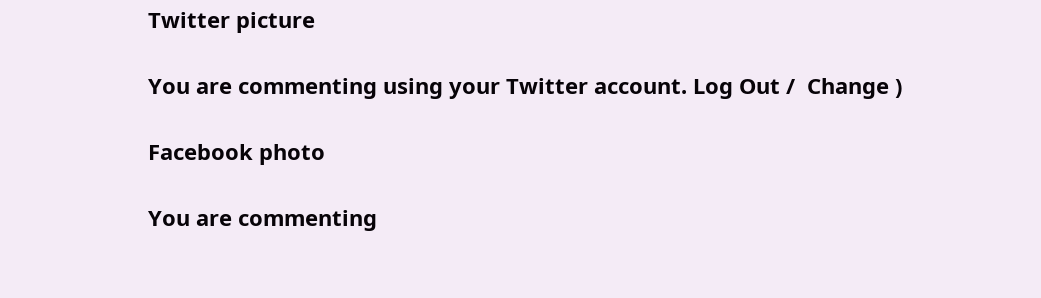Twitter picture

You are commenting using your Twitter account. Log Out /  Change )

Facebook photo

You are commenting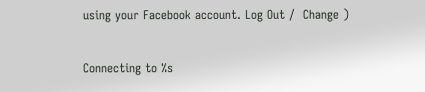using your Facebook account. Log Out /  Change )

Connecting to %s